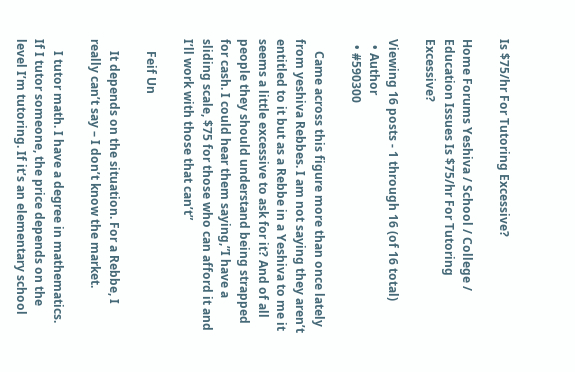Is $75/hr For Tutoring Excessive?

Home Forums Yeshiva / School / College / Education Issues Is $75/hr For Tutoring Excessive?

Viewing 16 posts - 1 through 16 (of 16 total)
  • Author
  • #590300

    Came across this figure more than once lately from yeshiva Rebbes. I am not saying they aren’t entitled to it but as a Rebbe in a Yeshiva to me it seems a little excessive to ask for it? And of all people they should understand being strapped for cash. I could hear them saying,”I have a sliding scale, $75 for those who can afford it and I’ll work with those that can’t”

    Feif Un

    It depends on the situation. For a Rebbe, I really can’t say – I don’t know the market.

    I tutor math. I have a degree in mathematics. If I tutor someone, the price depends on the level I’m tutoring. If it’s an elementary school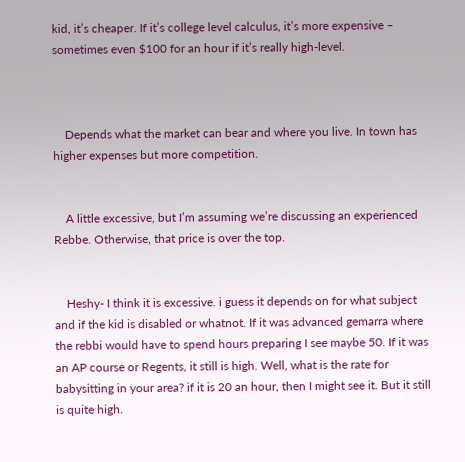kid, it’s cheaper. If it’s college level calculus, it’s more expensive – sometimes even $100 for an hour if it’s really high-level.



    Depends what the market can bear and where you live. In town has higher expenses but more competition.


    A little excessive, but I’m assuming we’re discussing an experienced Rebbe. Otherwise, that price is over the top.


    Heshy- I think it is excessive. i guess it depends on for what subject and if the kid is disabled or whatnot. If it was advanced gemarra where the rebbi would have to spend hours preparing I see maybe 50. If it was an AP course or Regents, it still is high. Well, what is the rate for babysitting in your area? if it is 20 an hour, then I might see it. But it still is quite high.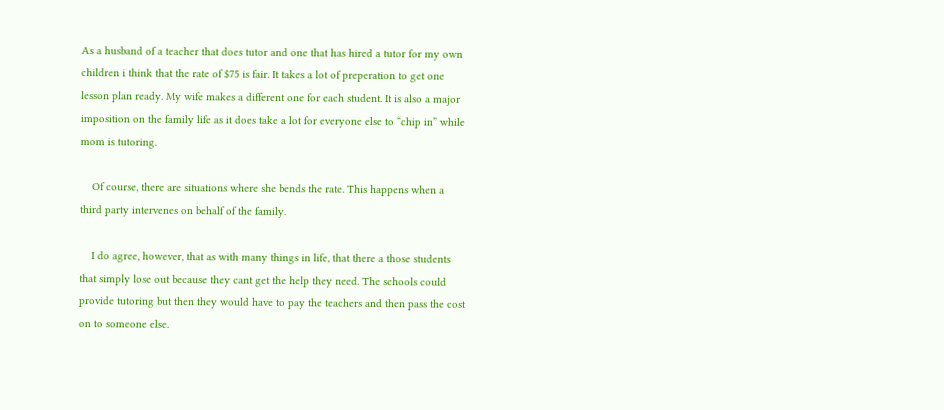As a husband of a teacher that does tutor and one that has hired a tutor for my own children i think that the rate of $75 is fair. It takes a lot of preperation to get one lesson plan ready. My wife makes a different one for each student. It is also a major imposition on the family life as it does take a lot for everyone else to “chip in” while mom is tutoring.

    Of course, there are situations where she bends the rate. This happens when a third party intervenes on behalf of the family.

    I do agree, however, that as with many things in life, that there a those students that simply lose out because they cant get the help they need. The schools could provide tutoring but then they would have to pay the teachers and then pass the cost on to someone else.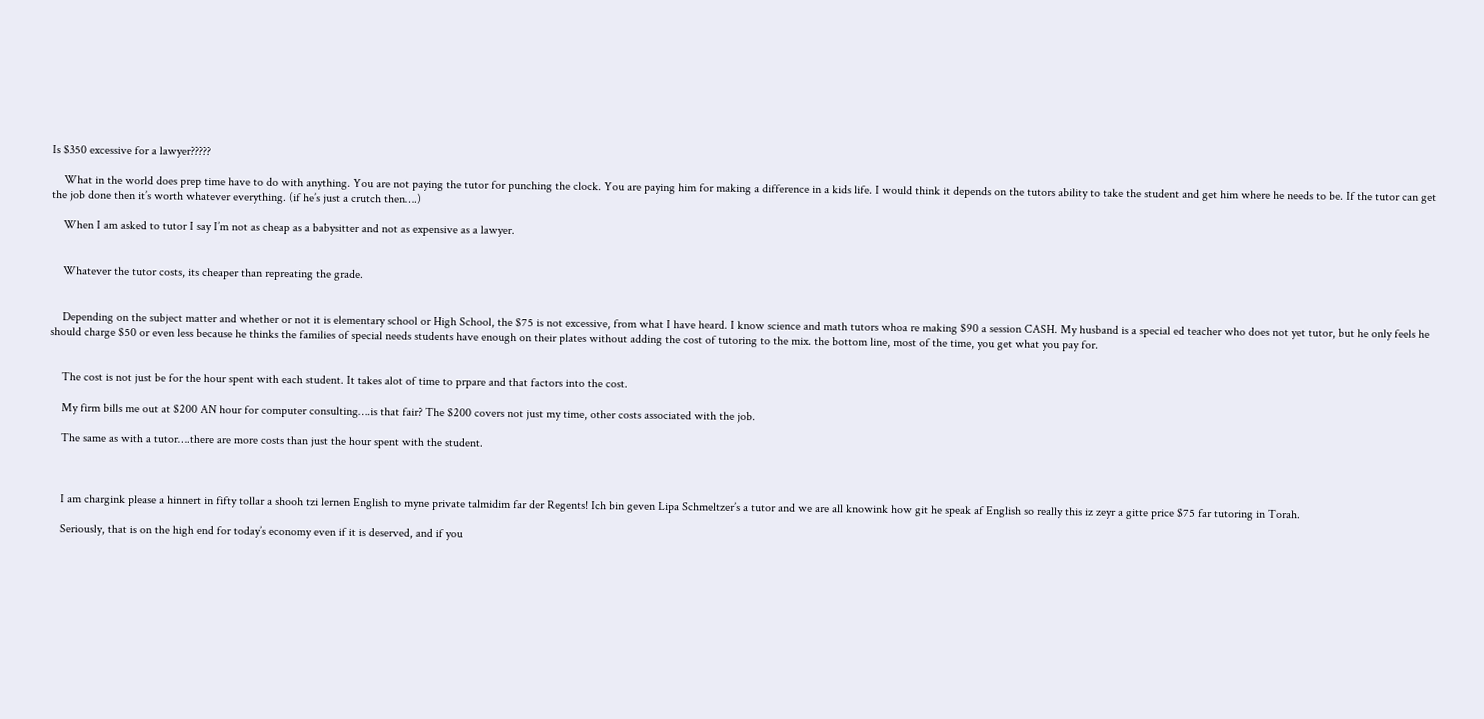Is $350 excessive for a lawyer?????

    What in the world does prep time have to do with anything. You are not paying the tutor for punching the clock. You are paying him for making a difference in a kids life. I would think it depends on the tutors ability to take the student and get him where he needs to be. If the tutor can get the job done then it’s worth whatever everything. (if he’s just a crutch then….)

    When I am asked to tutor I say I’m not as cheap as a babysitter and not as expensive as a lawyer.


    Whatever the tutor costs, its cheaper than repreating the grade.


    Depending on the subject matter and whether or not it is elementary school or High School, the $75 is not excessive, from what I have heard. I know science and math tutors whoa re making $90 a session CASH. My husband is a special ed teacher who does not yet tutor, but he only feels he should charge $50 or even less because he thinks the families of special needs students have enough on their plates without adding the cost of tutoring to the mix. the bottom line, most of the time, you get what you pay for.


    The cost is not just be for the hour spent with each student. It takes alot of time to prpare and that factors into the cost.

    My firm bills me out at $200 AN hour for computer consulting….is that fair? The $200 covers not just my time, other costs associated with the job.

    The same as with a tutor….there are more costs than just the hour spent with the student.



    I am chargink please a hinnert in fifty tollar a shooh tzi lernen English to myne private talmidim far der Regents! Ich bin geven Lipa Schmeltzer’s a tutor and we are all knowink how git he speak af English so really this iz zeyr a gitte price $75 far tutoring in Torah.

    Seriously, that is on the high end for today’s economy even if it is deserved, and if you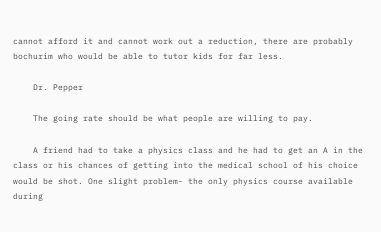cannot afford it and cannot work out a reduction, there are probably bochurim who would be able to tutor kids for far less.

    Dr. Pepper

    The going rate should be what people are willing to pay.

    A friend had to take a physics class and he had to get an A in the class or his chances of getting into the medical school of his choice would be shot. One slight problem- the only physics course available during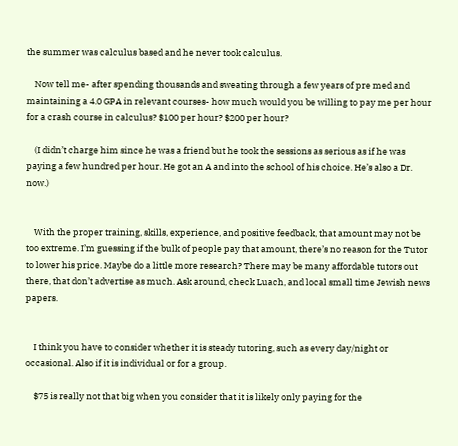the summer was calculus based and he never took calculus.

    Now tell me- after spending thousands and sweating through a few years of pre med and maintaining a 4.0 GPA in relevant courses- how much would you be willing to pay me per hour for a crash course in calculus? $100 per hour? $200 per hour?

    (I didn’t charge him since he was a friend but he took the sessions as serious as if he was paying a few hundred per hour. He got an A and into the school of his choice. He’s also a Dr. now.)


    With the proper training, skills, experience, and positive feedback, that amount may not be too extreme. I’m guessing if the bulk of people pay that amount, there’s no reason for the Tutor to lower his price. Maybe do a little more research? There may be many affordable tutors out there, that don’t advertise as much. Ask around, check Luach, and local small time Jewish news papers.


    I think you have to consider whether it is steady tutoring, such as every day/night or occasional. Also if it is individual or for a group.

    $75 is really not that big when you consider that it is likely only paying for the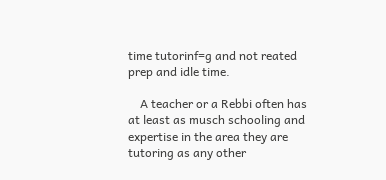time tutorinf=g and not reated prep and idle time.

    A teacher or a Rebbi often has at least as musch schooling and expertise in the area they are tutoring as any other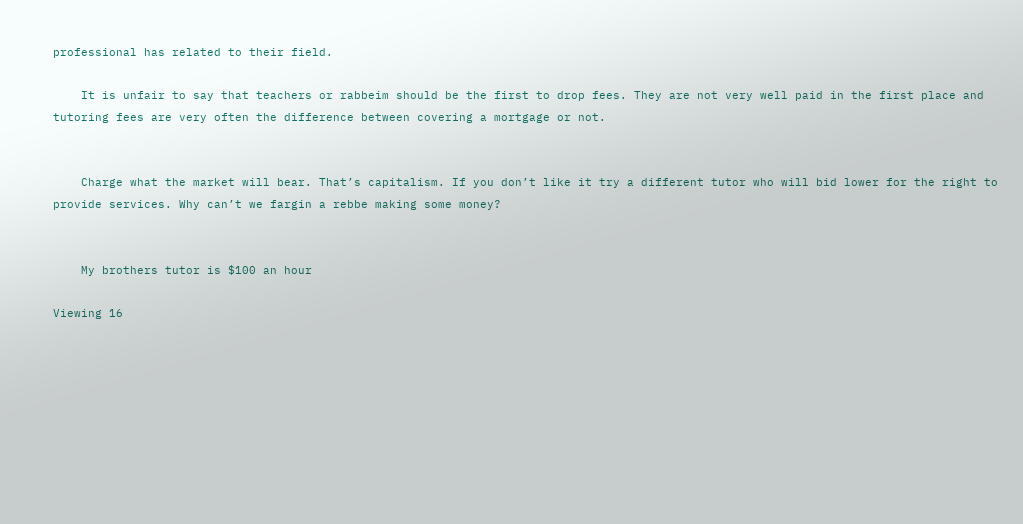professional has related to their field.

    It is unfair to say that teachers or rabbeim should be the first to drop fees. They are not very well paid in the first place and tutoring fees are very often the difference between covering a mortgage or not.


    Charge what the market will bear. That’s capitalism. If you don’t like it try a different tutor who will bid lower for the right to provide services. Why can’t we fargin a rebbe making some money?


    My brothers tutor is $100 an hour

Viewing 16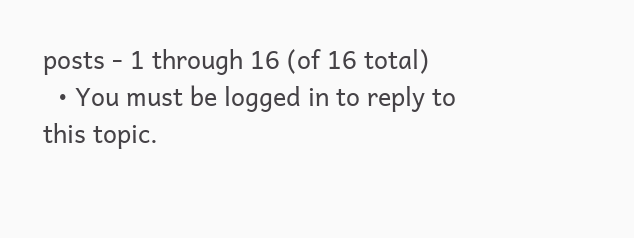posts - 1 through 16 (of 16 total)
  • You must be logged in to reply to this topic.